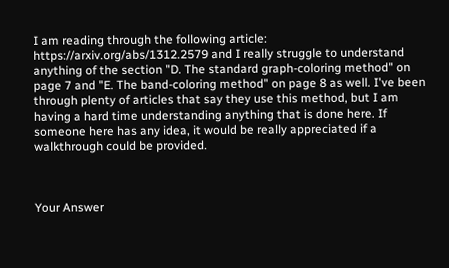I am reading through the following article: https://arxiv.org/abs/1312.2579 and I really struggle to understand anything of the section "D. The standard graph-coloring method" on page 7 and "E. The band-coloring method" on page 8 as well. I've been through plenty of articles that say they use this method, but I am having a hard time understanding anything that is done here. If someone here has any idea, it would be really appreciated if a walkthrough could be provided.



Your Answer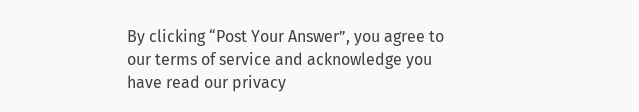By clicking “Post Your Answer”, you agree to our terms of service and acknowledge you have read our privacy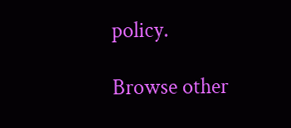policy.

Browse other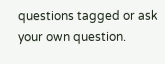questions tagged or ask your own question.